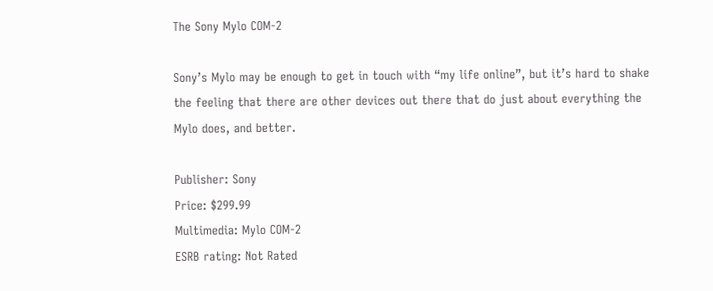The Sony Mylo COM-2

Sony’s Mylo may be enough to get in touch with “my life online”, but it’s hard to shake the feeling that there are other devices out there that do just about everything the Mylo does, and better.

Publisher: Sony
Price: $299.99
Multimedia: Mylo COM-2
ESRB rating: Not Rated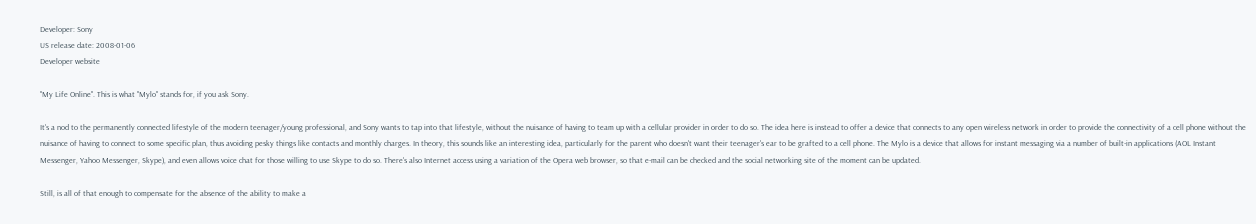Developer: Sony
US release date: 2008-01-06
Developer website

"My Life Online". This is what "Mylo" stands for, if you ask Sony.

It's a nod to the permanently connected lifestyle of the modern teenager/young professional, and Sony wants to tap into that lifestyle, without the nuisance of having to team up with a cellular provider in order to do so. The idea here is instead to offer a device that connects to any open wireless network in order to provide the connectivity of a cell phone without the nuisance of having to connect to some specific plan, thus avoiding pesky things like contacts and monthly charges. In theory, this sounds like an interesting idea, particularly for the parent who doesn't want their teenager's ear to be grafted to a cell phone. The Mylo is a device that allows for instant messaging via a number of built-in applications (AOL Instant Messenger, Yahoo Messenger, Skype), and even allows voice chat for those willing to use Skype to do so. There's also Internet access using a variation of the Opera web browser, so that e-mail can be checked and the social networking site of the moment can be updated.

Still, is all of that enough to compensate for the absence of the ability to make a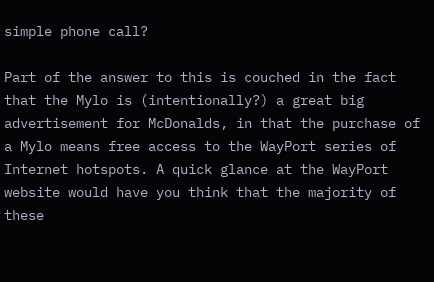simple phone call?

Part of the answer to this is couched in the fact that the Mylo is (intentionally?) a great big advertisement for McDonalds, in that the purchase of a Mylo means free access to the WayPort series of Internet hotspots. A quick glance at the WayPort website would have you think that the majority of these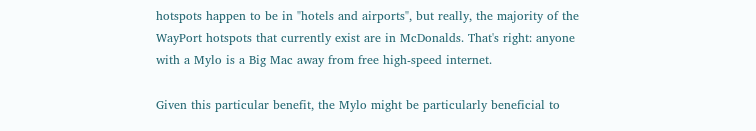hotspots happen to be in "hotels and airports", but really, the majority of the WayPort hotspots that currently exist are in McDonalds. That's right: anyone with a Mylo is a Big Mac away from free high-speed internet.

Given this particular benefit, the Mylo might be particularly beneficial to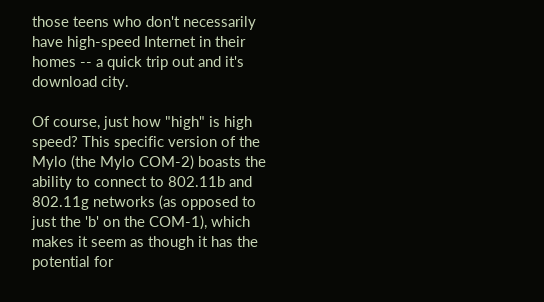those teens who don't necessarily have high-speed Internet in their homes -- a quick trip out and it's download city.

Of course, just how "high" is high speed? This specific version of the Mylo (the Mylo COM-2) boasts the ability to connect to 802.11b and 802.11g networks (as opposed to just the 'b' on the COM-1), which makes it seem as though it has the potential for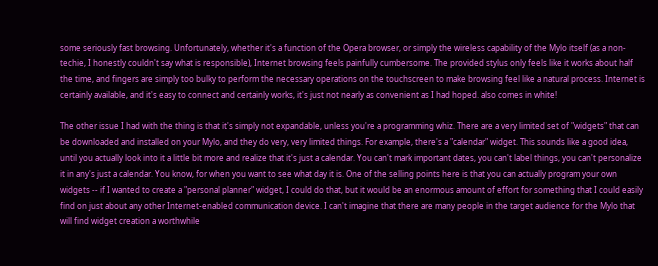some seriously fast browsing. Unfortunately, whether it's a function of the Opera browser, or simply the wireless capability of the Mylo itself (as a non-techie, I honestly couldn't say what is responsible), Internet browsing feels painfully cumbersome. The provided stylus only feels like it works about half the time, and fingers are simply too bulky to perform the necessary operations on the touchscreen to make browsing feel like a natural process. Internet is certainly available, and it's easy to connect and certainly works, it's just not nearly as convenient as I had hoped. also comes in white!

The other issue I had with the thing is that it's simply not expandable, unless you're a programming whiz. There are a very limited set of "widgets" that can be downloaded and installed on your Mylo, and they do very, very limited things. For example, there's a "calendar" widget. This sounds like a good idea, until you actually look into it a little bit more and realize that it's just a calendar. You can't mark important dates, you can't label things, you can't personalize it in any's just a calendar. You know, for when you want to see what day it is. One of the selling points here is that you can actually program your own widgets -- if I wanted to create a "personal planner" widget, I could do that, but it would be an enormous amount of effort for something that I could easily find on just about any other Internet-enabled communication device. I can't imagine that there are many people in the target audience for the Mylo that will find widget creation a worthwhile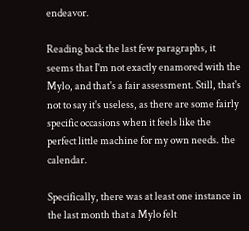endeavor.

Reading back the last few paragraphs, it seems that I'm not exactly enamored with the Mylo, and that's a fair assessment. Still, that's not to say it's useless, as there are some fairly specific occasions when it feels like the perfect little machine for my own needs. the calendar.

Specifically, there was at least one instance in the last month that a Mylo felt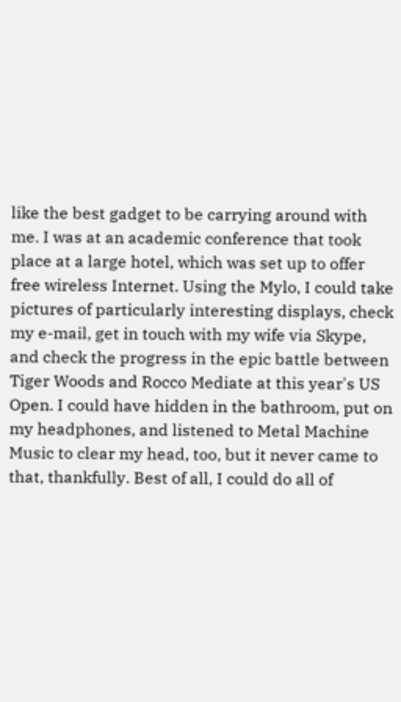like the best gadget to be carrying around with me. I was at an academic conference that took place at a large hotel, which was set up to offer free wireless Internet. Using the Mylo, I could take pictures of particularly interesting displays, check my e-mail, get in touch with my wife via Skype, and check the progress in the epic battle between Tiger Woods and Rocco Mediate at this year's US Open. I could have hidden in the bathroom, put on my headphones, and listened to Metal Machine Music to clear my head, too, but it never came to that, thankfully. Best of all, I could do all of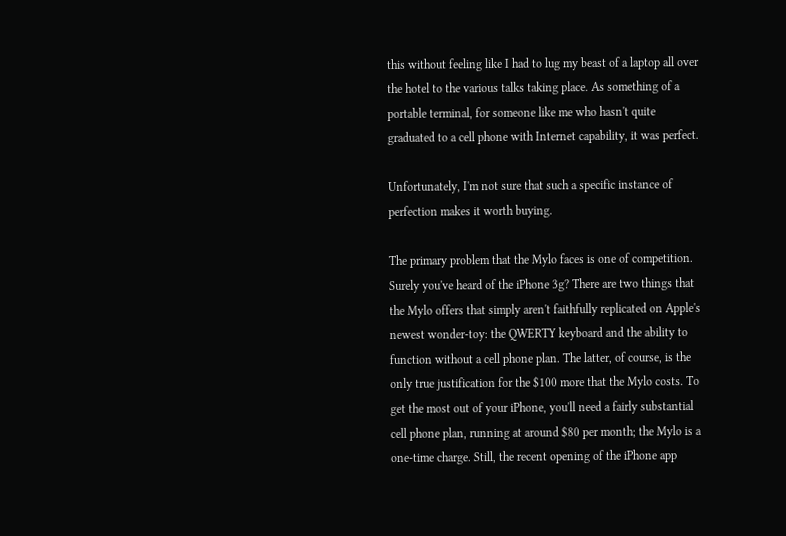this without feeling like I had to lug my beast of a laptop all over the hotel to the various talks taking place. As something of a portable terminal, for someone like me who hasn't quite graduated to a cell phone with Internet capability, it was perfect.

Unfortunately, I'm not sure that such a specific instance of perfection makes it worth buying.

The primary problem that the Mylo faces is one of competition. Surely you've heard of the iPhone 3g? There are two things that the Mylo offers that simply aren't faithfully replicated on Apple's newest wonder-toy: the QWERTY keyboard and the ability to function without a cell phone plan. The latter, of course, is the only true justification for the $100 more that the Mylo costs. To get the most out of your iPhone, you'll need a fairly substantial cell phone plan, running at around $80 per month; the Mylo is a one-time charge. Still, the recent opening of the iPhone app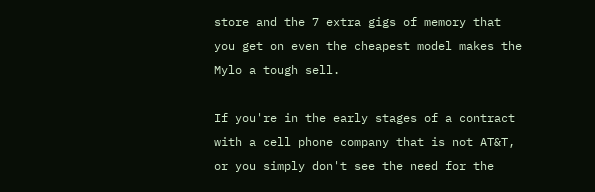store and the 7 extra gigs of memory that you get on even the cheapest model makes the Mylo a tough sell.

If you're in the early stages of a contract with a cell phone company that is not AT&T, or you simply don't see the need for the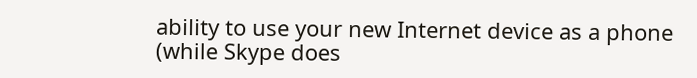ability to use your new Internet device as a phone (while Skype does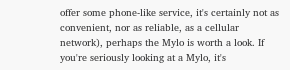offer some phone-like service, it's certainly not as convenient, nor as reliable, as a cellular network), perhaps the Mylo is worth a look. If you're seriously looking at a Mylo, it's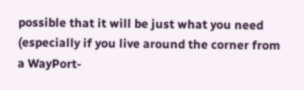possible that it will be just what you need (especially if you live around the corner from a WayPort-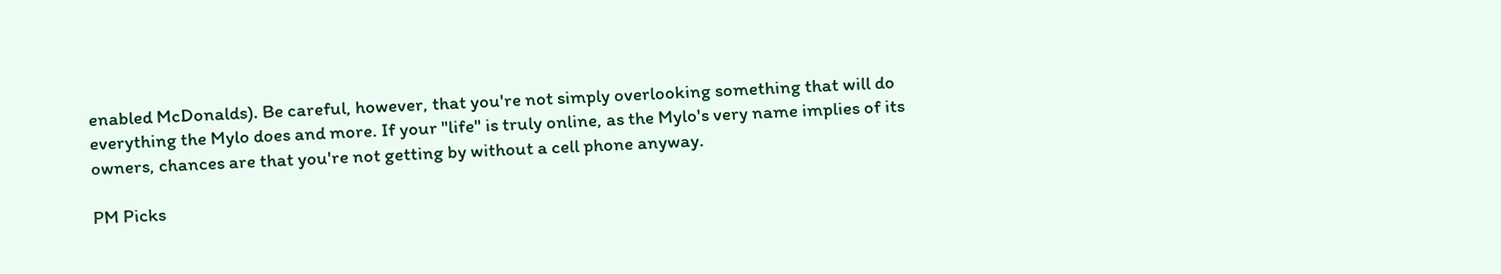enabled McDonalds). Be careful, however, that you're not simply overlooking something that will do everything the Mylo does and more. If your "life" is truly online, as the Mylo's very name implies of its owners, chances are that you're not getting by without a cell phone anyway.

PM Picks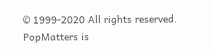© 1999-2020 All rights reserved.
PopMatters is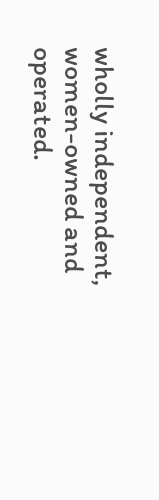wholly independent, women-owned and operated.